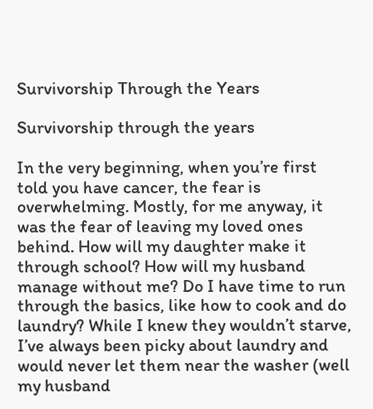Survivorship Through the Years

Survivorship through the years

In the very beginning, when you’re first told you have cancer, the fear is overwhelming. Mostly, for me anyway, it was the fear of leaving my loved ones behind. How will my daughter make it through school? How will my husband manage without me? Do I have time to run through the basics, like how to cook and do laundry? While I knew they wouldn’t starve, I’ve always been picky about laundry and would never let them near the washer (well my husband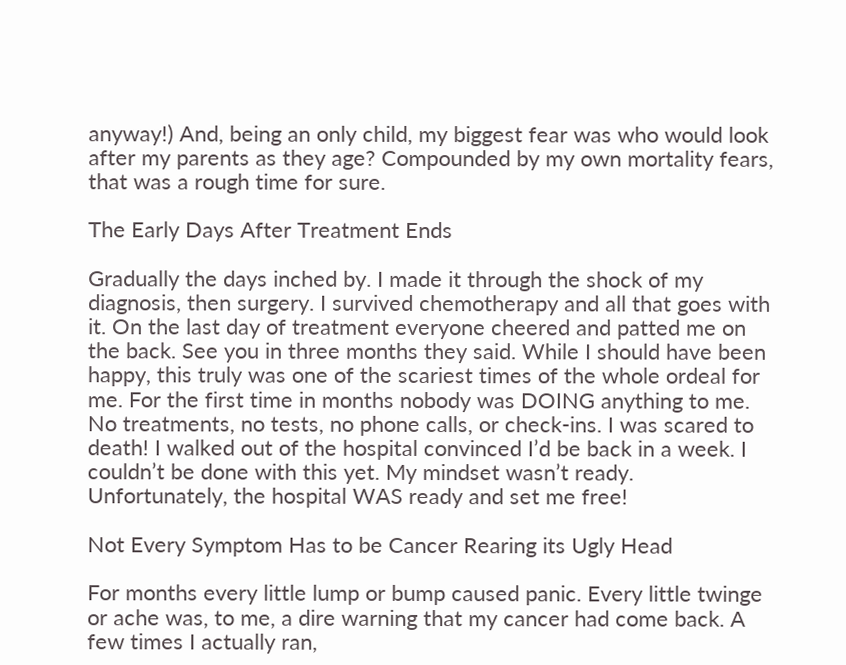anyway!) And, being an only child, my biggest fear was who would look after my parents as they age? Compounded by my own mortality fears, that was a rough time for sure.

The Early Days After Treatment Ends

Gradually the days inched by. I made it through the shock of my diagnosis, then surgery. I survived chemotherapy and all that goes with it. On the last day of treatment everyone cheered and patted me on the back. See you in three months they said. While I should have been happy, this truly was one of the scariest times of the whole ordeal for me. For the first time in months nobody was DOING anything to me. No treatments, no tests, no phone calls, or check-ins. I was scared to death! I walked out of the hospital convinced I’d be back in a week. I couldn’t be done with this yet. My mindset wasn’t ready. Unfortunately, the hospital WAS ready and set me free!

Not Every Symptom Has to be Cancer Rearing its Ugly Head

For months every little lump or bump caused panic. Every little twinge or ache was, to me, a dire warning that my cancer had come back. A few times I actually ran,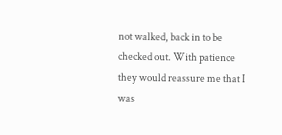not walked, back in to be checked out. With patience they would reassure me that I was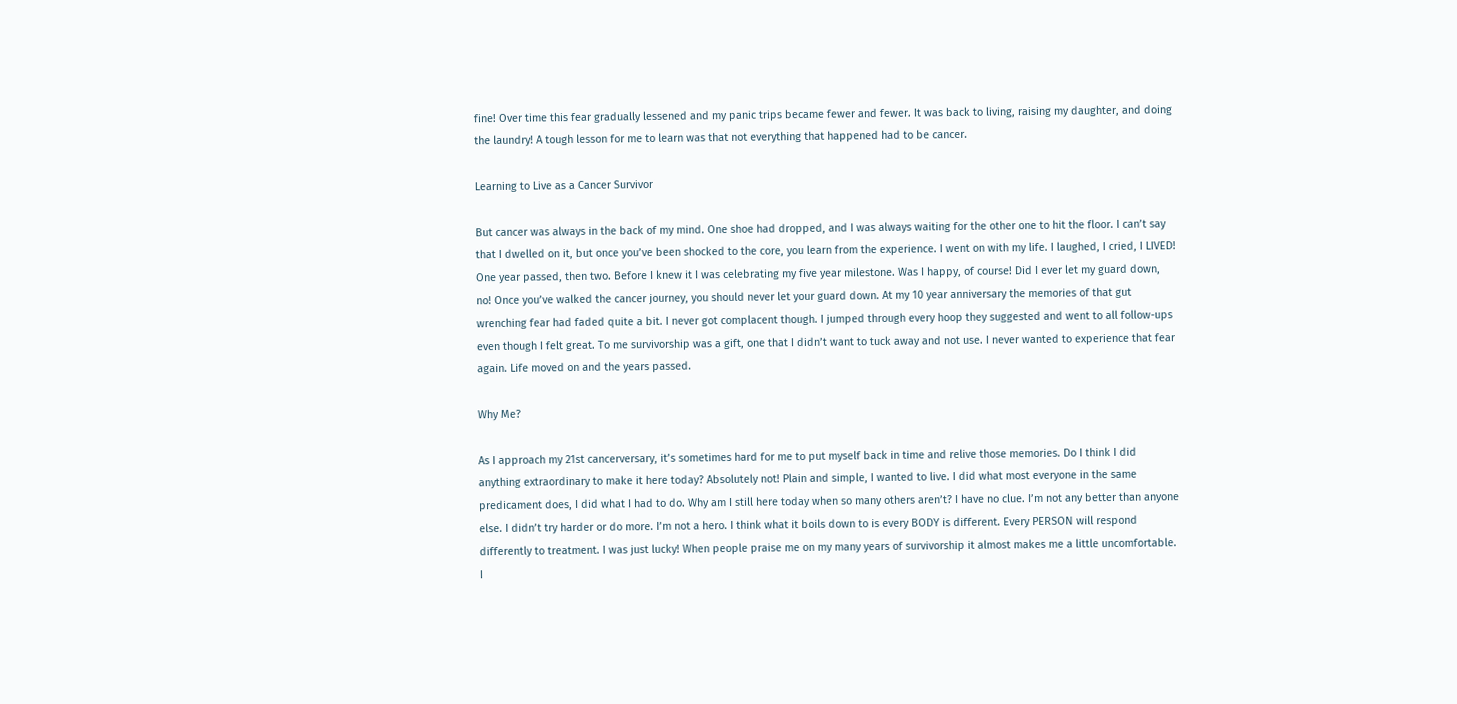fine! Over time this fear gradually lessened and my panic trips became fewer and fewer. It was back to living, raising my daughter, and doing the laundry! A tough lesson for me to learn was that not everything that happened had to be cancer.

Learning to Live as a Cancer Survivor

But cancer was always in the back of my mind. One shoe had dropped, and I was always waiting for the other one to hit the floor. I can’t say that I dwelled on it, but once you’ve been shocked to the core, you learn from the experience. I went on with my life. I laughed, I cried, I LIVED! One year passed, then two. Before I knew it I was celebrating my five year milestone. Was I happy, of course! Did I ever let my guard down, no! Once you’ve walked the cancer journey, you should never let your guard down. At my 10 year anniversary the memories of that gut wrenching fear had faded quite a bit. I never got complacent though. I jumped through every hoop they suggested and went to all follow-ups even though I felt great. To me survivorship was a gift, one that I didn’t want to tuck away and not use. I never wanted to experience that fear again. Life moved on and the years passed.

Why Me?

As I approach my 21st cancerversary, it’s sometimes hard for me to put myself back in time and relive those memories. Do I think I did anything extraordinary to make it here today? Absolutely not! Plain and simple, I wanted to live. I did what most everyone in the same predicament does, I did what I had to do. Why am I still here today when so many others aren’t? I have no clue. I’m not any better than anyone else. I didn’t try harder or do more. I’m not a hero. I think what it boils down to is every BODY is different. Every PERSON will respond differently to treatment. I was just lucky! When people praise me on my many years of survivorship it almost makes me a little uncomfortable. I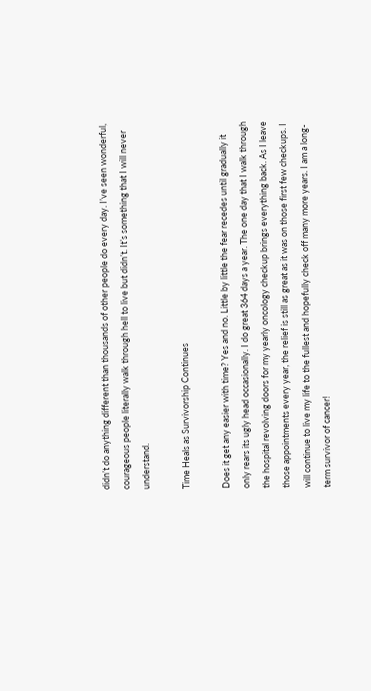didn’t do anything different than thousands of other people do every day. I’ve seen wonderful, courageous people literally walk through hell to live but didn’t. It’s something that I will never understand.

Time Heals as Survivorship Continues

Does it get any easier with time? Yes and no. Little by little the fear recedes until gradually it only rears its ugly head occasionally. I do great 364 days a year. The one day that I walk through the hospital revolving doors for my yearly oncology checkup brings everything back. As I leave those appointments every year, the relief is still as great as it was on those first few checkups. I will continue to live my life to the fullest and hopefully check off many more years. I am a long-term survivor of cancer!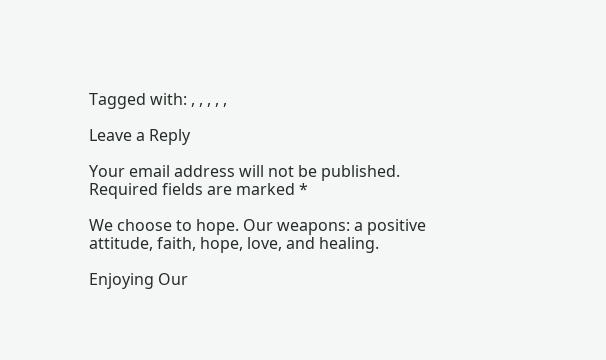Tagged with: , , , , ,

Leave a Reply

Your email address will not be published. Required fields are marked *

We choose to hope. Our weapons: a positive attitude, faith, hope, love, and healing.

Enjoying Our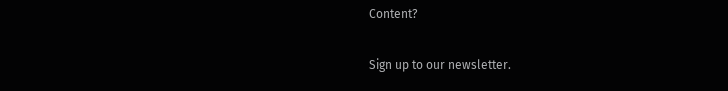Content?

Sign up to our newsletter.